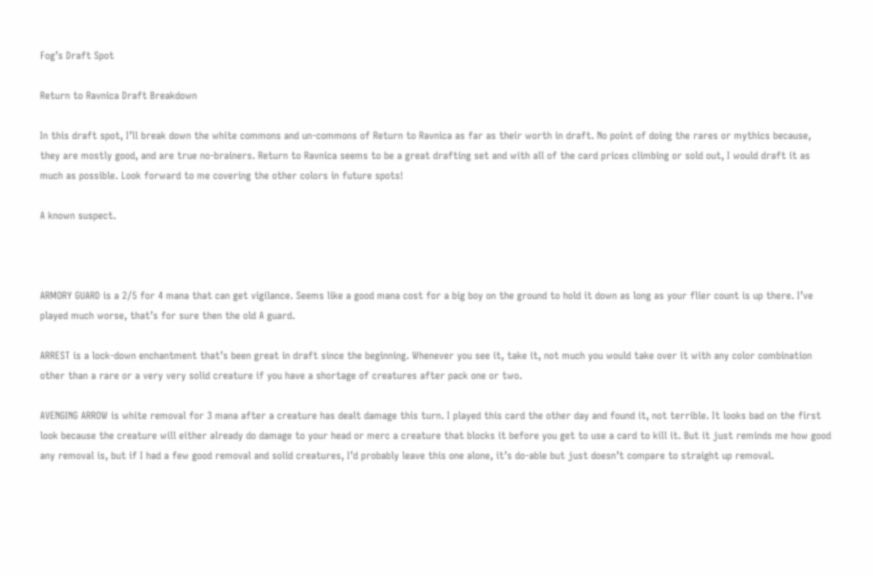Fog’s Draft Spot

Return to Ravnica Draft Breakdown

In this draft spot, I’ll break down the white commons and un-commons of Return to Ravnica as far as their worth in draft. No point of doing the rares or mythics because, they are mostly good, and are true no-brainers. Return to Ravnica seems to be a great drafting set and with all of the card prices climbing or sold out, I would draft it as much as possible. Look forward to me covering the other colors in future spots!

A known suspect.



ARMORY GUARD is a 2/5 for 4 mana that can get vigilance. Seems like a good mana cost for a big boy on the ground to hold it down as long as your flier count is up there. I’ve played much worse, that’s for sure then the old A guard.

ARREST is a lock-down enchantment that’s been great in draft since the beginning. Whenever you see it, take it, not much you would take over it with any color combination other than a rare or a very very solid creature if you have a shortage of creatures after pack one or two.

AVENGING ARROW is white removal for 3 mana after a creature has dealt damage this turn. I played this card the other day and found it, not terrible. It looks bad on the first look because the creature will either already do damage to your head or merc a creature that blocks it before you get to use a card to kill it. But it just reminds me how good any removal is, but if I had a few good removal and solid creatures, I’d probably leave this one alone, it’s do-able but just doesn’t compare to straight up removal.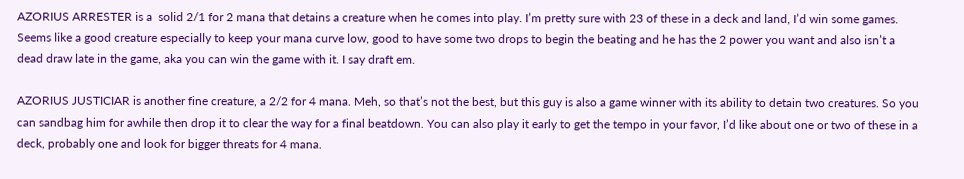AZORIUS ARRESTER is a  solid 2/1 for 2 mana that detains a creature when he comes into play. I’m pretty sure with 23 of these in a deck and land, I’d win some games. Seems like a good creature especially to keep your mana curve low, good to have some two drops to begin the beating and he has the 2 power you want and also isn’t a dead draw late in the game, aka you can win the game with it. I say draft em.

AZORIUS JUSTICIAR is another fine creature, a 2/2 for 4 mana. Meh, so that’s not the best, but this guy is also a game winner with its ability to detain two creatures. So you can sandbag him for awhile then drop it to clear the way for a final beatdown. You can also play it early to get the tempo in your favor, I’d like about one or two of these in a deck, probably one and look for bigger threats for 4 mana.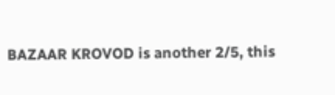BAZAAR KROVOD is another 2/5, this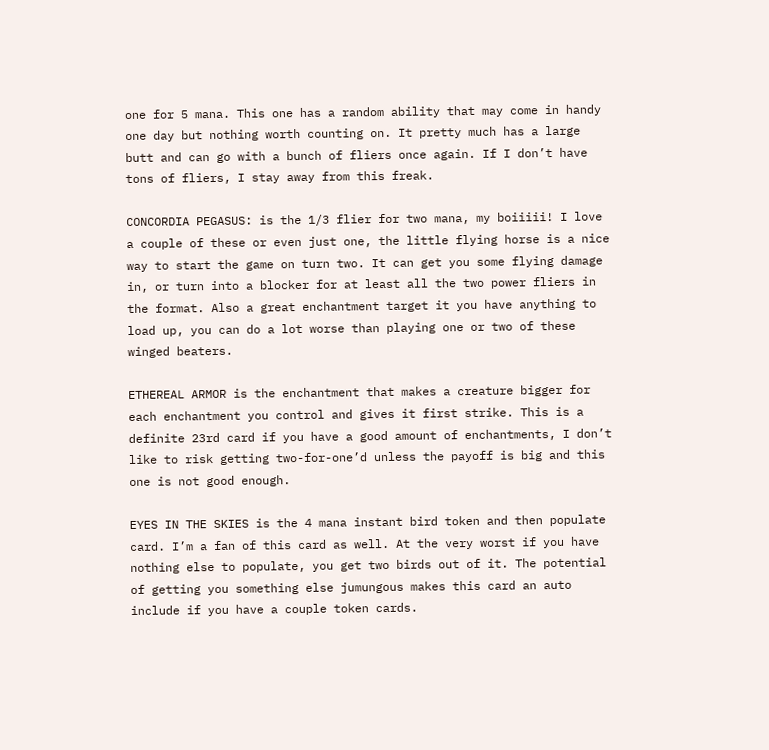one for 5 mana. This one has a random ability that may come in handy one day but nothing worth counting on. It pretty much has a large butt and can go with a bunch of fliers once again. If I don’t have tons of fliers, I stay away from this freak.

CONCORDIA PEGASUS: is the 1/3 flier for two mana, my boiiiii! I love a couple of these or even just one, the little flying horse is a nice way to start the game on turn two. It can get you some flying damage in, or turn into a blocker for at least all the two power fliers in the format. Also a great enchantment target it you have anything to load up, you can do a lot worse than playing one or two of these winged beaters.

ETHEREAL ARMOR is the enchantment that makes a creature bigger for each enchantment you control and gives it first strike. This is a definite 23rd card if you have a good amount of enchantments, I don’t like to risk getting two-for-one’d unless the payoff is big and this one is not good enough.

EYES IN THE SKIES is the 4 mana instant bird token and then populate card. I’m a fan of this card as well. At the very worst if you have nothing else to populate, you get two birds out of it. The potential of getting you something else jumungous makes this card an auto include if you have a couple token cards.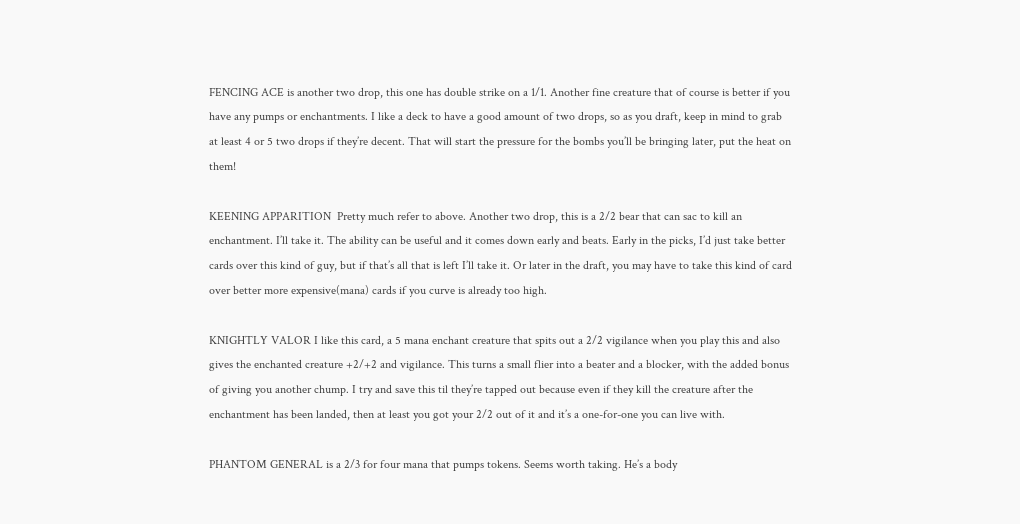FENCING ACE is another two drop, this one has double strike on a 1/1. Another fine creature that of course is better if you have any pumps or enchantments. I like a deck to have a good amount of two drops, so as you draft, keep in mind to grab at least 4 or 5 two drops if they’re decent. That will start the pressure for the bombs you’ll be bringing later, put the heat on them!

KEENING APPARITION  Pretty much refer to above. Another two drop, this is a 2/2 bear that can sac to kill an enchantment. I’ll take it. The ability can be useful and it comes down early and beats. Early in the picks, I’d just take better cards over this kind of guy, but if that’s all that is left I’ll take it. Or later in the draft, you may have to take this kind of card over better more expensive(mana) cards if you curve is already too high.

KNIGHTLY VALOR I like this card, a 5 mana enchant creature that spits out a 2/2 vigilance when you play this and also gives the enchanted creature +2/+2 and vigilance. This turns a small flier into a beater and a blocker, with the added bonus of giving you another chump. I try and save this til they’re tapped out because even if they kill the creature after the enchantment has been landed, then at least you got your 2/2 out of it and it’s a one-for-one you can live with.

PHANTOM GENERAL is a 2/3 for four mana that pumps tokens. Seems worth taking. He’s a body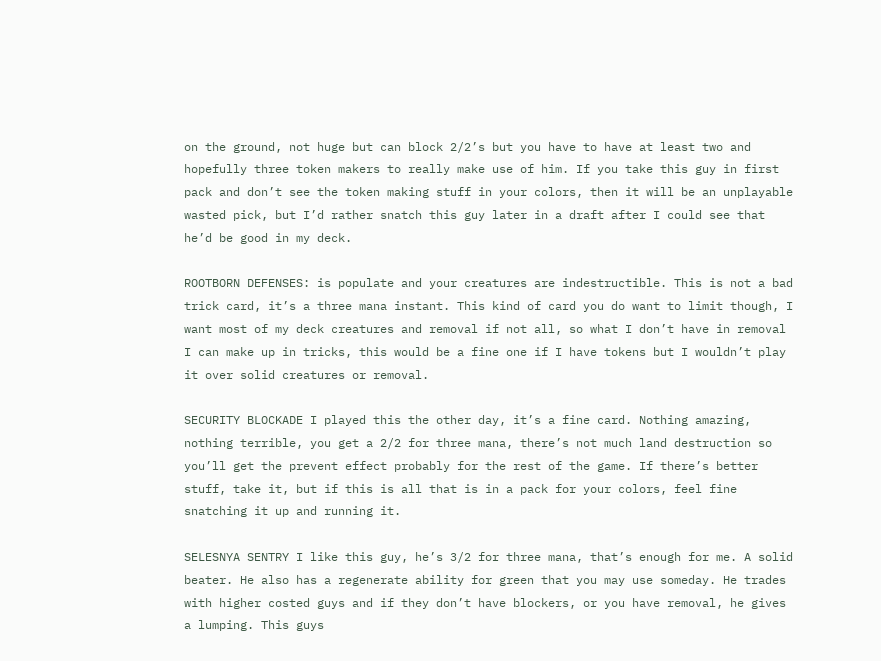on the ground, not huge but can block 2/2’s but you have to have at least two and hopefully three token makers to really make use of him. If you take this guy in first pack and don’t see the token making stuff in your colors, then it will be an unplayable wasted pick, but I’d rather snatch this guy later in a draft after I could see that he’d be good in my deck.

ROOTBORN DEFENSES: is populate and your creatures are indestructible. This is not a bad trick card, it’s a three mana instant. This kind of card you do want to limit though, I want most of my deck creatures and removal if not all, so what I don’t have in removal I can make up in tricks, this would be a fine one if I have tokens but I wouldn’t play it over solid creatures or removal.

SECURITY BLOCKADE I played this the other day, it’s a fine card. Nothing amazing, nothing terrible, you get a 2/2 for three mana, there’s not much land destruction so you’ll get the prevent effect probably for the rest of the game. If there’s better stuff, take it, but if this is all that is in a pack for your colors, feel fine snatching it up and running it.

SELESNYA SENTRY I like this guy, he’s 3/2 for three mana, that’s enough for me. A solid beater. He also has a regenerate ability for green that you may use someday. He trades with higher costed guys and if they don’t have blockers, or you have removal, he gives a lumping. This guys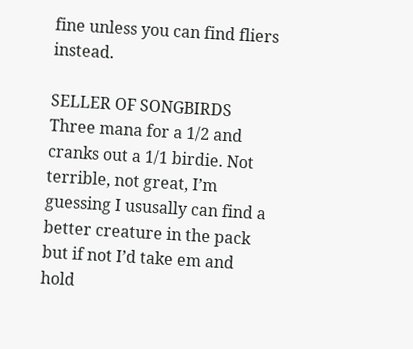fine unless you can find fliers instead.

SELLER OF SONGBIRDS Three mana for a 1/2 and cranks out a 1/1 birdie. Not terrible, not great, I’m guessing I ususally can find a better creature in the pack but if not I’d take em and hold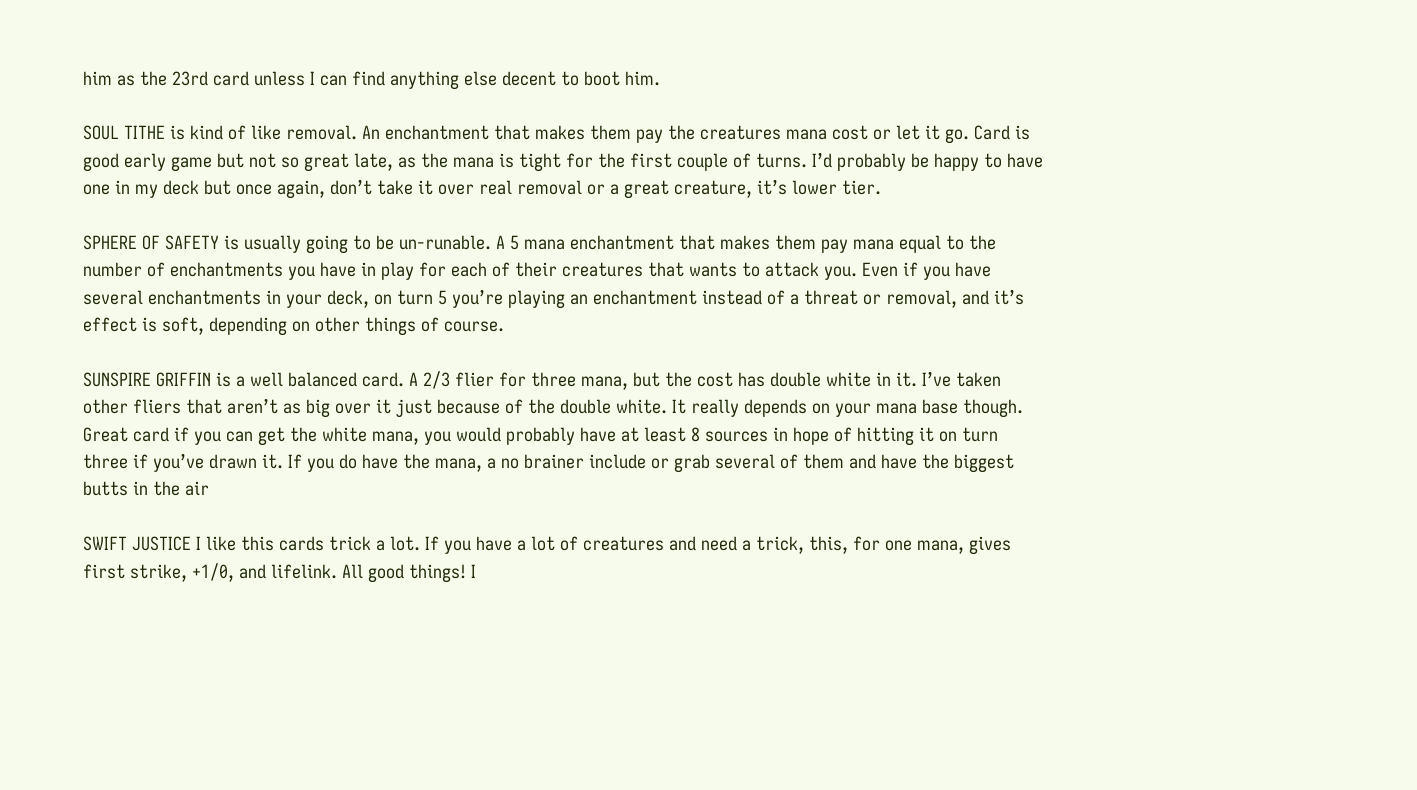him as the 23rd card unless I can find anything else decent to boot him.

SOUL TITHE is kind of like removal. An enchantment that makes them pay the creatures mana cost or let it go. Card is good early game but not so great late, as the mana is tight for the first couple of turns. I’d probably be happy to have one in my deck but once again, don’t take it over real removal or a great creature, it’s lower tier.

SPHERE OF SAFETY is usually going to be un-runable. A 5 mana enchantment that makes them pay mana equal to the number of enchantments you have in play for each of their creatures that wants to attack you. Even if you have several enchantments in your deck, on turn 5 you’re playing an enchantment instead of a threat or removal, and it’s effect is soft, depending on other things of course.

SUNSPIRE GRIFFIN is a well balanced card. A 2/3 flier for three mana, but the cost has double white in it. I’ve taken other fliers that aren’t as big over it just because of the double white. It really depends on your mana base though. Great card if you can get the white mana, you would probably have at least 8 sources in hope of hitting it on turn three if you’ve drawn it. If you do have the mana, a no brainer include or grab several of them and have the biggest butts in the air

SWIFT JUSTICE I like this cards trick a lot. If you have a lot of creatures and need a trick, this, for one mana, gives first strike, +1/0, and lifelink. All good things! I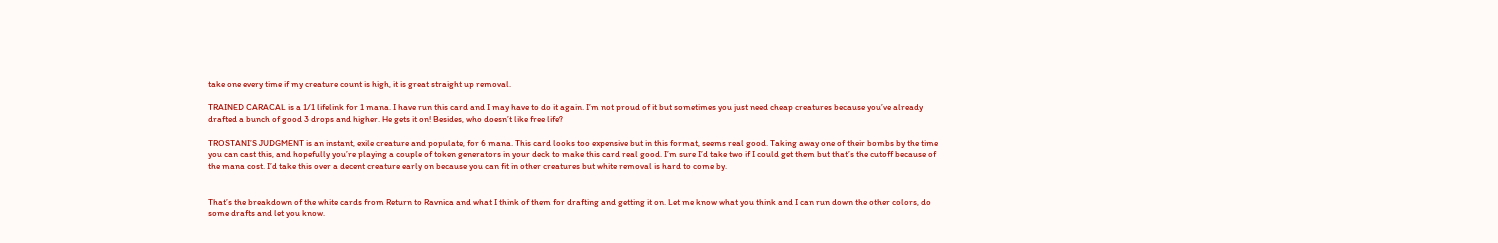take one every time if my creature count is high, it is great straight up removal.

TRAINED CARACAL is a 1/1 lifelink for 1 mana. I have run this card and I may have to do it again. I’m not proud of it but sometimes you just need cheap creatures because you’ve already drafted a bunch of good 3 drops and higher. He gets it on! Besides, who doesn’t like free life?

TROSTANI’S JUDGMENT is an instant, exile creature and populate, for 6 mana. This card looks too expensive but in this format, seems real good. Taking away one of their bombs by the time you can cast this, and hopefully you’re playing a couple of token generators in your deck to make this card real good. I’m sure I’d take two if I could get them but that’s the cutoff because of the mana cost. I’d take this over a decent creature early on because you can fit in other creatures but white removal is hard to come by.


That’s the breakdown of the white cards from Return to Ravnica and what I think of them for drafting and getting it on. Let me know what you think and I can run down the other colors, do some drafts and let you know.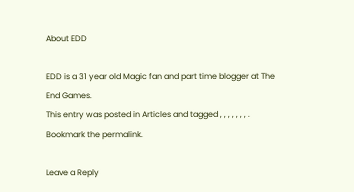About EDD

EDD is a 31 year old Magic fan and part time blogger at The End Games.
This entry was posted in Articles and tagged , , , , , , , . Bookmark the permalink.

Leave a Reply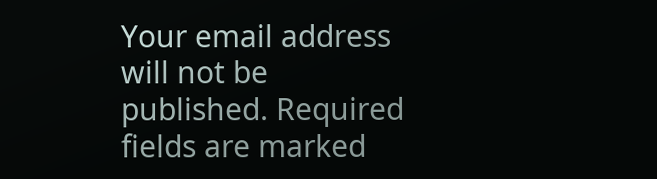Your email address will not be published. Required fields are marked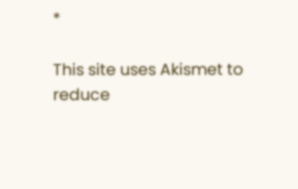*

This site uses Akismet to reduce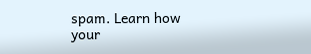spam. Learn how your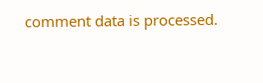comment data is processed.